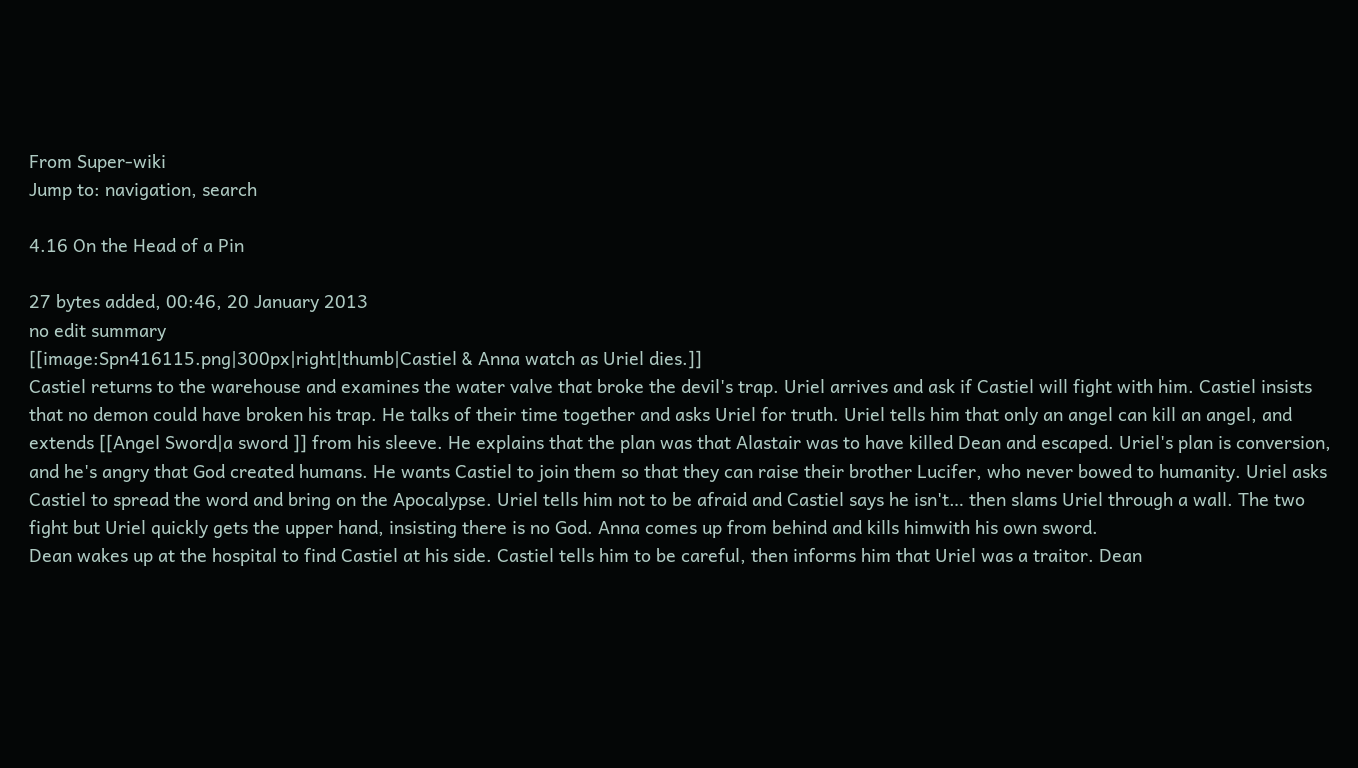From Super-wiki
Jump to: navigation, search

4.16 On the Head of a Pin

27 bytes added, 00:46, 20 January 2013
no edit summary
[[image:Spn416115.png|300px|right|thumb|Castiel & Anna watch as Uriel dies.]]
Castiel returns to the warehouse and examines the water valve that broke the devil's trap. Uriel arrives and ask if Castiel will fight with him. Castiel insists that no demon could have broken his trap. He talks of their time together and asks Uriel for truth. Uriel tells him that only an angel can kill an angel, and extends [[Angel Sword|a sword ]] from his sleeve. He explains that the plan was that Alastair was to have killed Dean and escaped. Uriel's plan is conversion, and he's angry that God created humans. He wants Castiel to join them so that they can raise their brother Lucifer, who never bowed to humanity. Uriel asks Castiel to spread the word and bring on the Apocalypse. Uriel tells him not to be afraid and Castiel says he isn't… then slams Uriel through a wall. The two fight but Uriel quickly gets the upper hand, insisting there is no God. Anna comes up from behind and kills himwith his own sword.
Dean wakes up at the hospital to find Castiel at his side. Castiel tells him to be careful, then informs him that Uriel was a traitor. Dean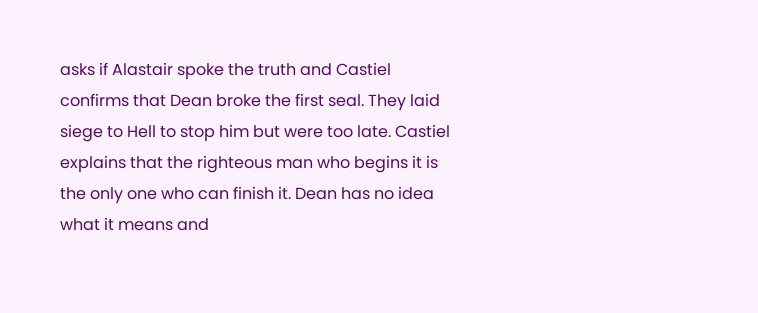asks if Alastair spoke the truth and Castiel confirms that Dean broke the first seal. They laid siege to Hell to stop him but were too late. Castiel explains that the righteous man who begins it is the only one who can finish it. Dean has no idea what it means and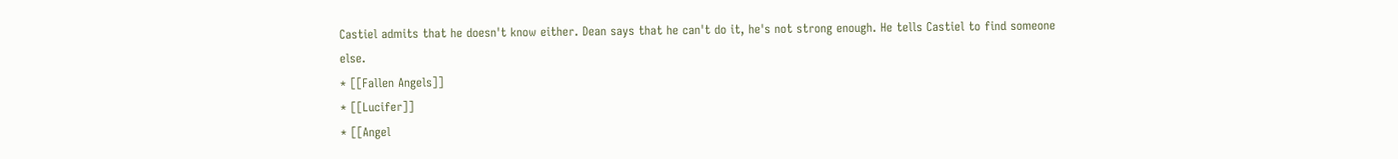Castiel admits that he doesn't know either. Dean says that he can't do it, he's not strong enough. He tells Castiel to find someone else.
* [[Fallen Angels]]
* [[Lucifer]]
* [[Angel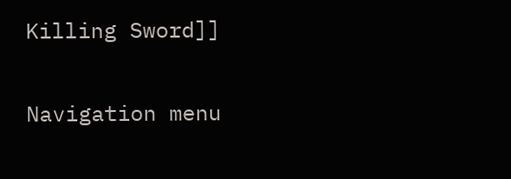Killing Sword]]

Navigation menu